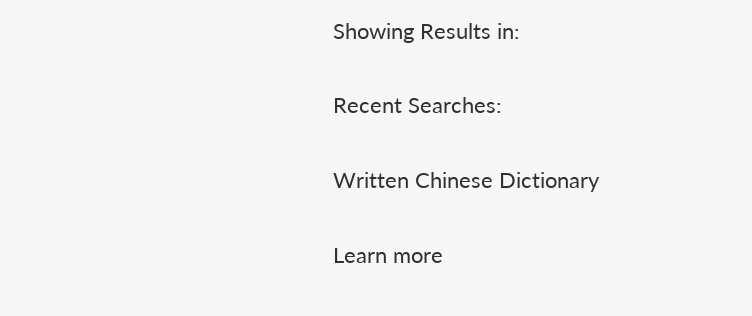Showing Results in:

Recent Searches:

Written Chinese Dictionary

Learn more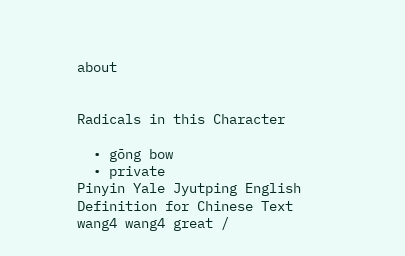about


Radicals in this Character

  • gōng bow
  • private
Pinyin Yale Jyutping English Definition for Chinese Text
wang4 wang4 great /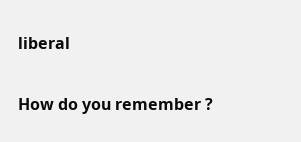liberal

How do you remember ?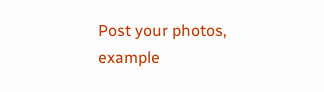Post your photos, example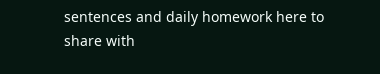sentences and daily homework here to share with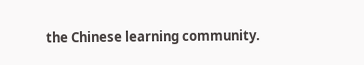the Chinese learning community.